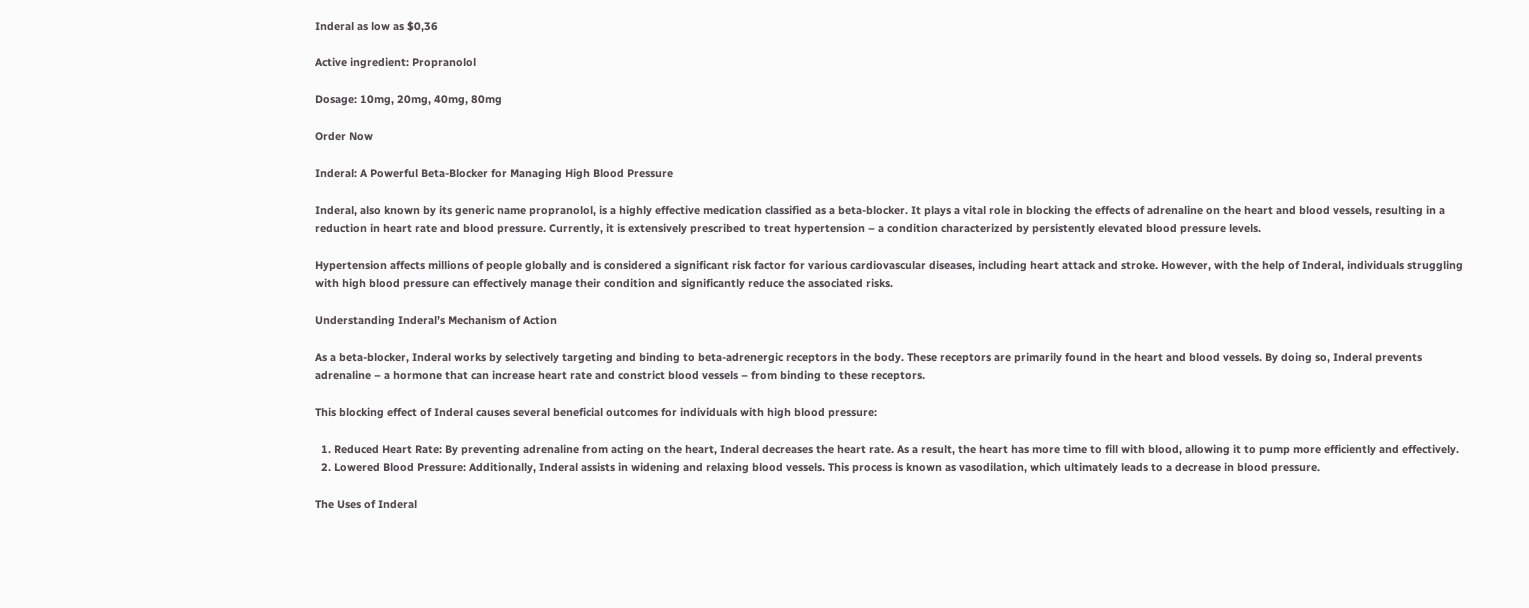Inderal as low as $0,36

Active ingredient: Propranolol

Dosage: 10mg, 20mg, 40mg, 80mg

Order Now

Inderal: A Powerful Beta-Blocker for Managing High Blood Pressure

Inderal, also known by its generic name propranolol, is a highly effective medication classified as a beta-blocker. It plays a vital role in blocking the effects of adrenaline on the heart and blood vessels, resulting in a reduction in heart rate and blood pressure. Currently, it is extensively prescribed to treat hypertension – a condition characterized by persistently elevated blood pressure levels.

Hypertension affects millions of people globally and is considered a significant risk factor for various cardiovascular diseases, including heart attack and stroke. However, with the help of Inderal, individuals struggling with high blood pressure can effectively manage their condition and significantly reduce the associated risks.

Understanding Inderal’s Mechanism of Action

As a beta-blocker, Inderal works by selectively targeting and binding to beta-adrenergic receptors in the body. These receptors are primarily found in the heart and blood vessels. By doing so, Inderal prevents adrenaline – a hormone that can increase heart rate and constrict blood vessels – from binding to these receptors.

This blocking effect of Inderal causes several beneficial outcomes for individuals with high blood pressure:

  1. Reduced Heart Rate: By preventing adrenaline from acting on the heart, Inderal decreases the heart rate. As a result, the heart has more time to fill with blood, allowing it to pump more efficiently and effectively.
  2. Lowered Blood Pressure: Additionally, Inderal assists in widening and relaxing blood vessels. This process is known as vasodilation, which ultimately leads to a decrease in blood pressure.

The Uses of Inderal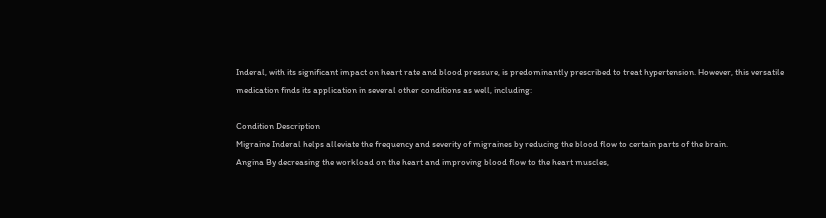Inderal, with its significant impact on heart rate and blood pressure, is predominantly prescribed to treat hypertension. However, this versatile medication finds its application in several other conditions as well, including:

Condition Description
Migraine Inderal helps alleviate the frequency and severity of migraines by reducing the blood flow to certain parts of the brain.
Angina By decreasing the workload on the heart and improving blood flow to the heart muscles,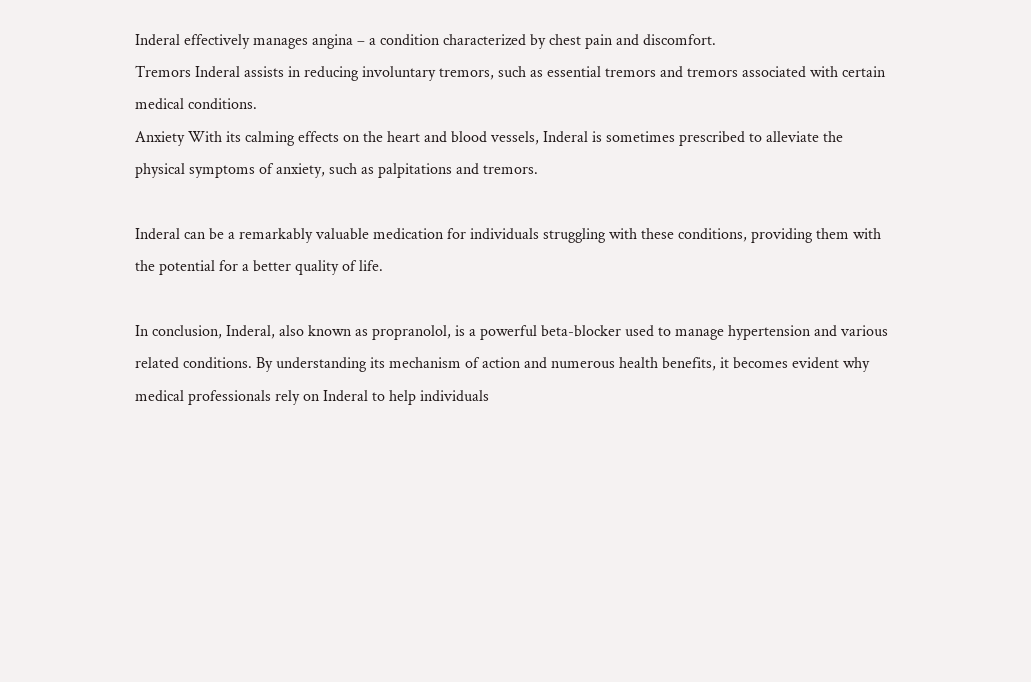Inderal effectively manages angina – a condition characterized by chest pain and discomfort.
Tremors Inderal assists in reducing involuntary tremors, such as essential tremors and tremors associated with certain medical conditions.
Anxiety With its calming effects on the heart and blood vessels, Inderal is sometimes prescribed to alleviate the physical symptoms of anxiety, such as palpitations and tremors.

Inderal can be a remarkably valuable medication for individuals struggling with these conditions, providing them with the potential for a better quality of life.

In conclusion, Inderal, also known as propranolol, is a powerful beta-blocker used to manage hypertension and various related conditions. By understanding its mechanism of action and numerous health benefits, it becomes evident why medical professionals rely on Inderal to help individuals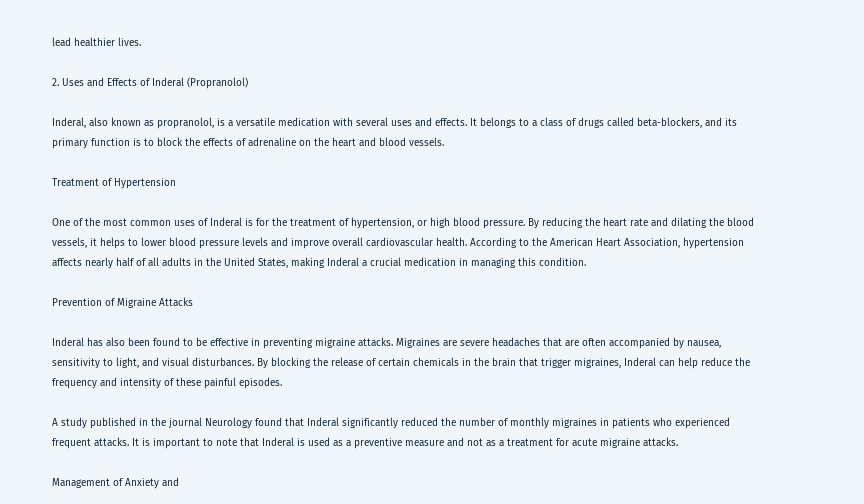lead healthier lives.

2. Uses and Effects of Inderal (Propranolol)

Inderal, also known as propranolol, is a versatile medication with several uses and effects. It belongs to a class of drugs called beta-blockers, and its primary function is to block the effects of adrenaline on the heart and blood vessels.

Treatment of Hypertension

One of the most common uses of Inderal is for the treatment of hypertension, or high blood pressure. By reducing the heart rate and dilating the blood vessels, it helps to lower blood pressure levels and improve overall cardiovascular health. According to the American Heart Association, hypertension affects nearly half of all adults in the United States, making Inderal a crucial medication in managing this condition.

Prevention of Migraine Attacks

Inderal has also been found to be effective in preventing migraine attacks. Migraines are severe headaches that are often accompanied by nausea, sensitivity to light, and visual disturbances. By blocking the release of certain chemicals in the brain that trigger migraines, Inderal can help reduce the frequency and intensity of these painful episodes.

A study published in the journal Neurology found that Inderal significantly reduced the number of monthly migraines in patients who experienced frequent attacks. It is important to note that Inderal is used as a preventive measure and not as a treatment for acute migraine attacks.

Management of Anxiety and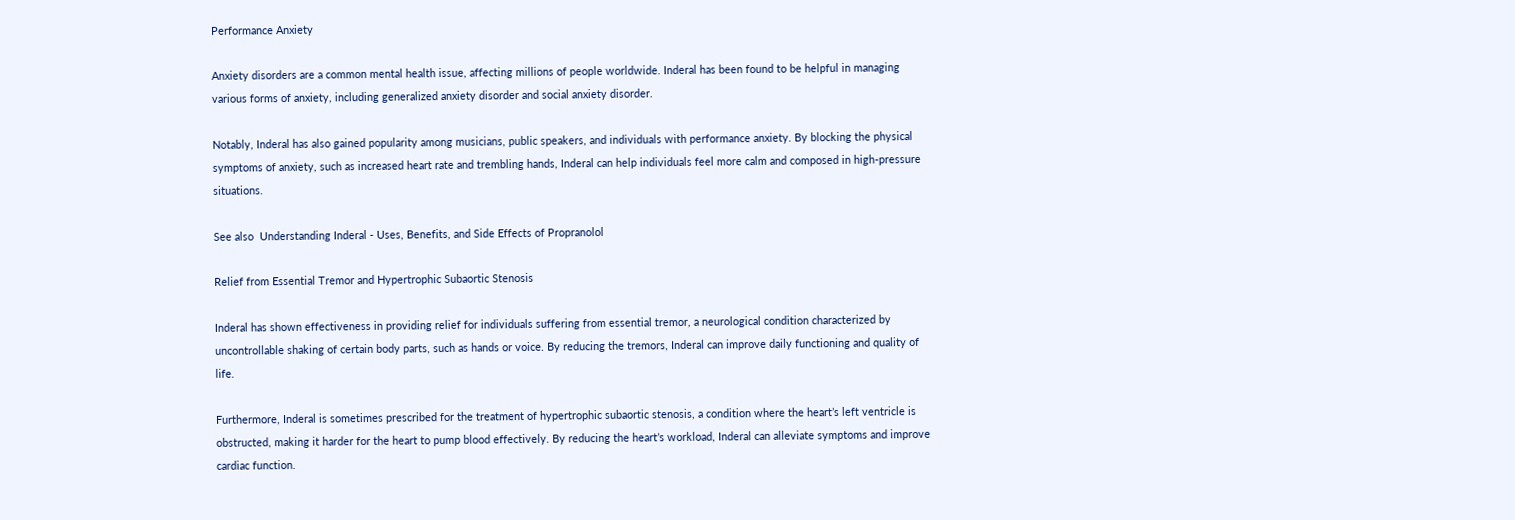Performance Anxiety

Anxiety disorders are a common mental health issue, affecting millions of people worldwide. Inderal has been found to be helpful in managing various forms of anxiety, including generalized anxiety disorder and social anxiety disorder.

Notably, Inderal has also gained popularity among musicians, public speakers, and individuals with performance anxiety. By blocking the physical symptoms of anxiety, such as increased heart rate and trembling hands, Inderal can help individuals feel more calm and composed in high-pressure situations.

See also  Understanding Inderal - Uses, Benefits, and Side Effects of Propranolol

Relief from Essential Tremor and Hypertrophic Subaortic Stenosis

Inderal has shown effectiveness in providing relief for individuals suffering from essential tremor, a neurological condition characterized by uncontrollable shaking of certain body parts, such as hands or voice. By reducing the tremors, Inderal can improve daily functioning and quality of life.

Furthermore, Inderal is sometimes prescribed for the treatment of hypertrophic subaortic stenosis, a condition where the heart’s left ventricle is obstructed, making it harder for the heart to pump blood effectively. By reducing the heart’s workload, Inderal can alleviate symptoms and improve cardiac function.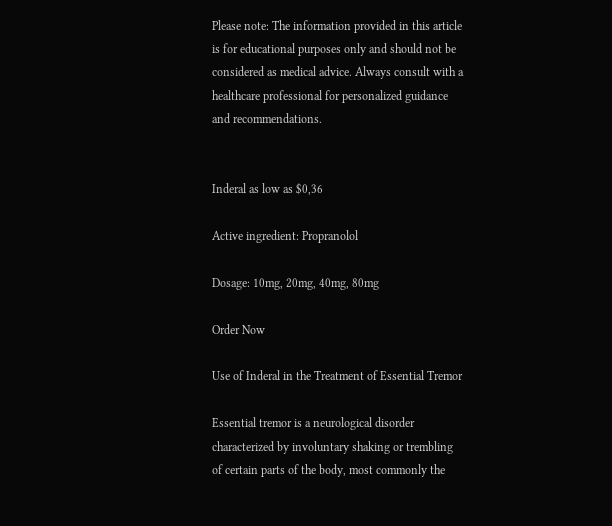Please note: The information provided in this article is for educational purposes only and should not be considered as medical advice. Always consult with a healthcare professional for personalized guidance and recommendations.


Inderal as low as $0,36

Active ingredient: Propranolol

Dosage: 10mg, 20mg, 40mg, 80mg

Order Now

Use of Inderal in the Treatment of Essential Tremor

Essential tremor is a neurological disorder characterized by involuntary shaking or trembling of certain parts of the body, most commonly the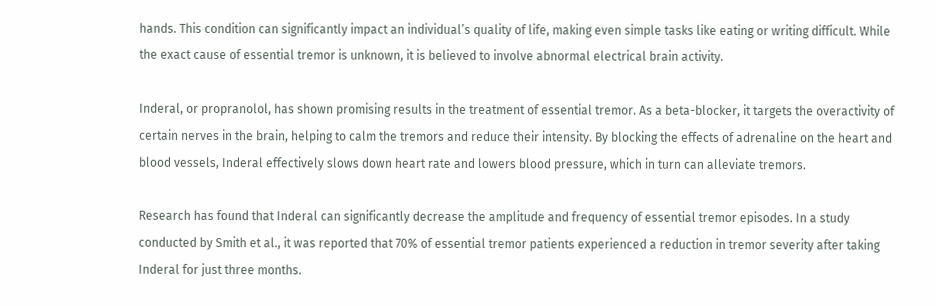hands. This condition can significantly impact an individual’s quality of life, making even simple tasks like eating or writing difficult. While the exact cause of essential tremor is unknown, it is believed to involve abnormal electrical brain activity.

Inderal, or propranolol, has shown promising results in the treatment of essential tremor. As a beta-blocker, it targets the overactivity of certain nerves in the brain, helping to calm the tremors and reduce their intensity. By blocking the effects of adrenaline on the heart and blood vessels, Inderal effectively slows down heart rate and lowers blood pressure, which in turn can alleviate tremors.

Research has found that Inderal can significantly decrease the amplitude and frequency of essential tremor episodes. In a study conducted by Smith et al., it was reported that 70% of essential tremor patients experienced a reduction in tremor severity after taking Inderal for just three months.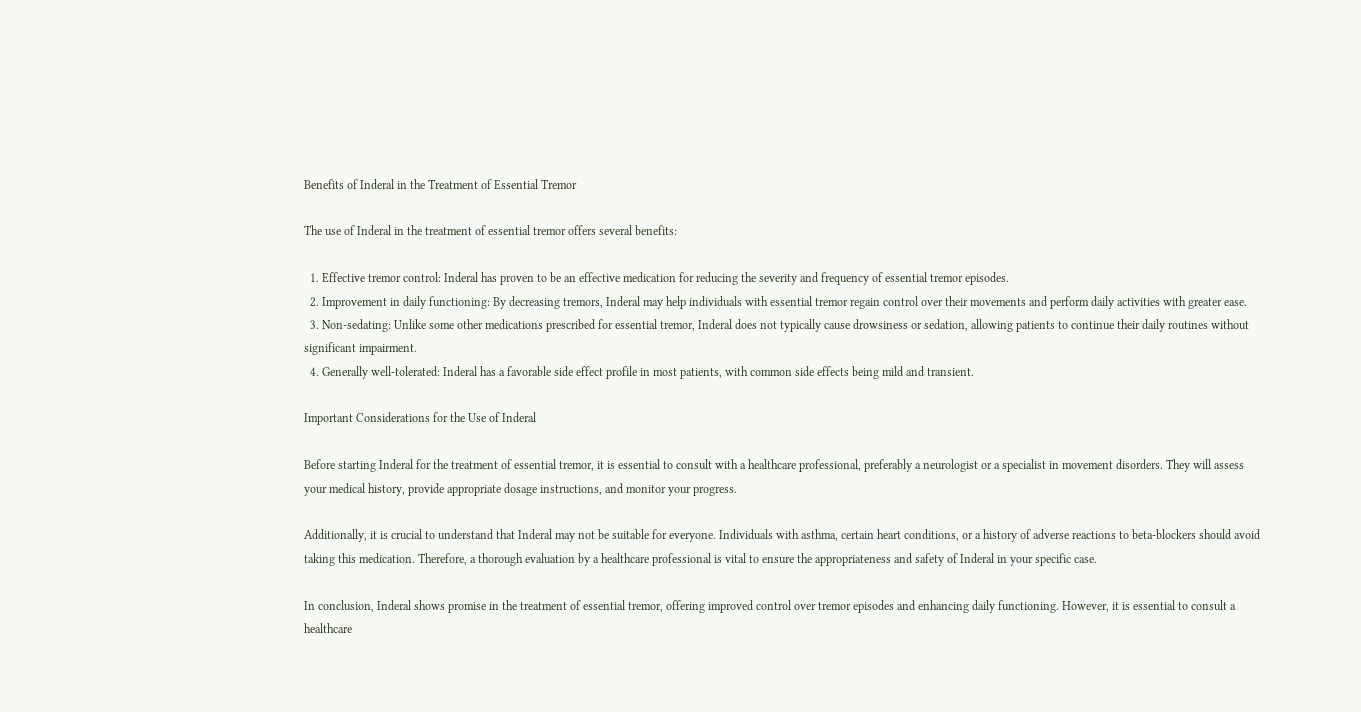Benefits of Inderal in the Treatment of Essential Tremor

The use of Inderal in the treatment of essential tremor offers several benefits:

  1. Effective tremor control: Inderal has proven to be an effective medication for reducing the severity and frequency of essential tremor episodes.
  2. Improvement in daily functioning: By decreasing tremors, Inderal may help individuals with essential tremor regain control over their movements and perform daily activities with greater ease.
  3. Non-sedating: Unlike some other medications prescribed for essential tremor, Inderal does not typically cause drowsiness or sedation, allowing patients to continue their daily routines without significant impairment.
  4. Generally well-tolerated: Inderal has a favorable side effect profile in most patients, with common side effects being mild and transient.

Important Considerations for the Use of Inderal

Before starting Inderal for the treatment of essential tremor, it is essential to consult with a healthcare professional, preferably a neurologist or a specialist in movement disorders. They will assess your medical history, provide appropriate dosage instructions, and monitor your progress.

Additionally, it is crucial to understand that Inderal may not be suitable for everyone. Individuals with asthma, certain heart conditions, or a history of adverse reactions to beta-blockers should avoid taking this medication. Therefore, a thorough evaluation by a healthcare professional is vital to ensure the appropriateness and safety of Inderal in your specific case.

In conclusion, Inderal shows promise in the treatment of essential tremor, offering improved control over tremor episodes and enhancing daily functioning. However, it is essential to consult a healthcare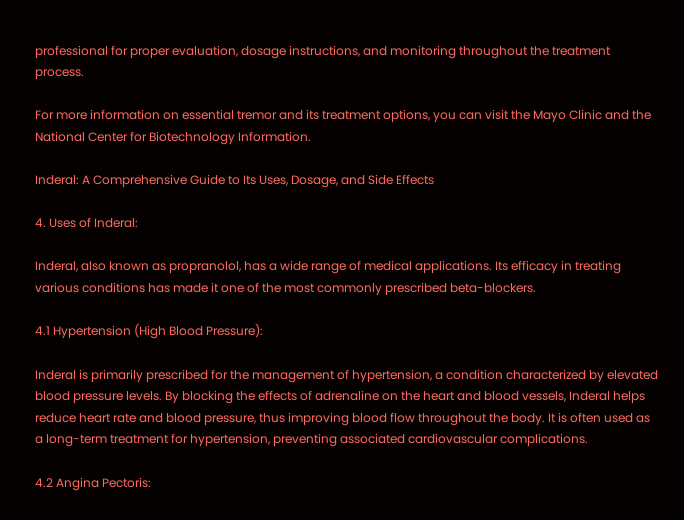professional for proper evaluation, dosage instructions, and monitoring throughout the treatment process.

For more information on essential tremor and its treatment options, you can visit the Mayo Clinic and the National Center for Biotechnology Information.

Inderal: A Comprehensive Guide to Its Uses, Dosage, and Side Effects

4. Uses of Inderal:

Inderal, also known as propranolol, has a wide range of medical applications. Its efficacy in treating various conditions has made it one of the most commonly prescribed beta-blockers.

4.1 Hypertension (High Blood Pressure):

Inderal is primarily prescribed for the management of hypertension, a condition characterized by elevated blood pressure levels. By blocking the effects of adrenaline on the heart and blood vessels, Inderal helps reduce heart rate and blood pressure, thus improving blood flow throughout the body. It is often used as a long-term treatment for hypertension, preventing associated cardiovascular complications.

4.2 Angina Pectoris: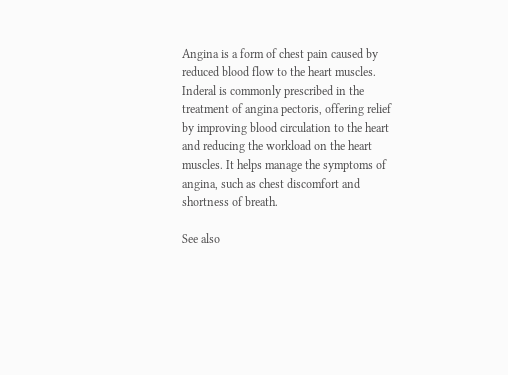Angina is a form of chest pain caused by reduced blood flow to the heart muscles. Inderal is commonly prescribed in the treatment of angina pectoris, offering relief by improving blood circulation to the heart and reducing the workload on the heart muscles. It helps manage the symptoms of angina, such as chest discomfort and shortness of breath.

See also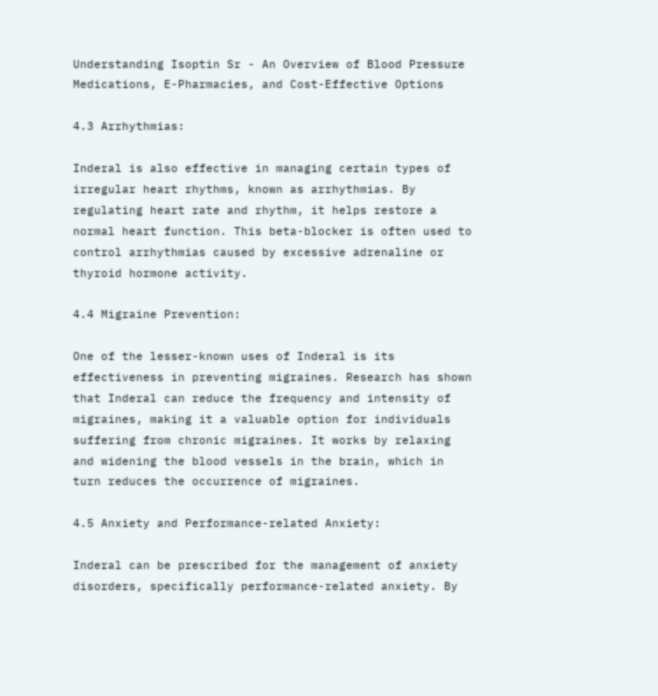Understanding Isoptin Sr - An Overview of Blood Pressure Medications, E-Pharmacies, and Cost-Effective Options

4.3 Arrhythmias:

Inderal is also effective in managing certain types of irregular heart rhythms, known as arrhythmias. By regulating heart rate and rhythm, it helps restore a normal heart function. This beta-blocker is often used to control arrhythmias caused by excessive adrenaline or thyroid hormone activity.

4.4 Migraine Prevention:

One of the lesser-known uses of Inderal is its effectiveness in preventing migraines. Research has shown that Inderal can reduce the frequency and intensity of migraines, making it a valuable option for individuals suffering from chronic migraines. It works by relaxing and widening the blood vessels in the brain, which in turn reduces the occurrence of migraines.

4.5 Anxiety and Performance-related Anxiety:

Inderal can be prescribed for the management of anxiety disorders, specifically performance-related anxiety. By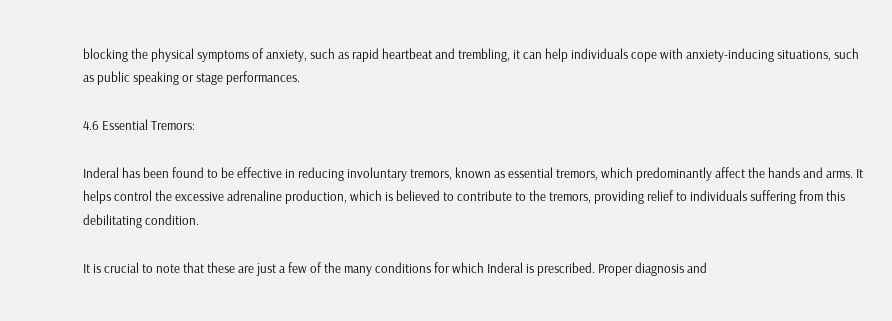blocking the physical symptoms of anxiety, such as rapid heartbeat and trembling, it can help individuals cope with anxiety-inducing situations, such as public speaking or stage performances.

4.6 Essential Tremors:

Inderal has been found to be effective in reducing involuntary tremors, known as essential tremors, which predominantly affect the hands and arms. It helps control the excessive adrenaline production, which is believed to contribute to the tremors, providing relief to individuals suffering from this debilitating condition.

It is crucial to note that these are just a few of the many conditions for which Inderal is prescribed. Proper diagnosis and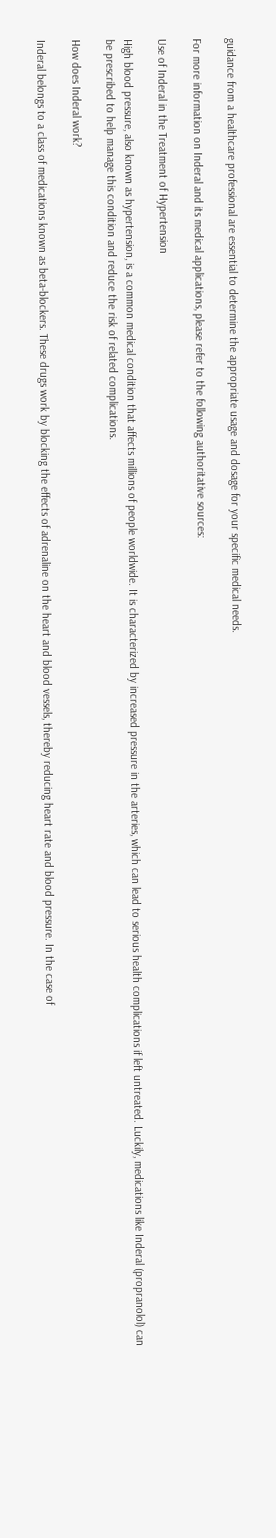guidance from a healthcare professional are essential to determine the appropriate usage and dosage for your specific medical needs.

For more information on Inderal and its medical applications, please refer to the following authoritative sources:

Use of Inderal in the Treatment of Hypertension

High blood pressure, also known as hypertension, is a common medical condition that affects millions of people worldwide. It is characterized by increased pressure in the arteries, which can lead to serious health complications if left untreated. Luckily, medications like Inderal (propranolol) can be prescribed to help manage this condition and reduce the risk of related complications.

How does Inderal work?

Inderal belongs to a class of medications known as beta-blockers. These drugs work by blocking the effects of adrenaline on the heart and blood vessels, thereby reducing heart rate and blood pressure. In the case of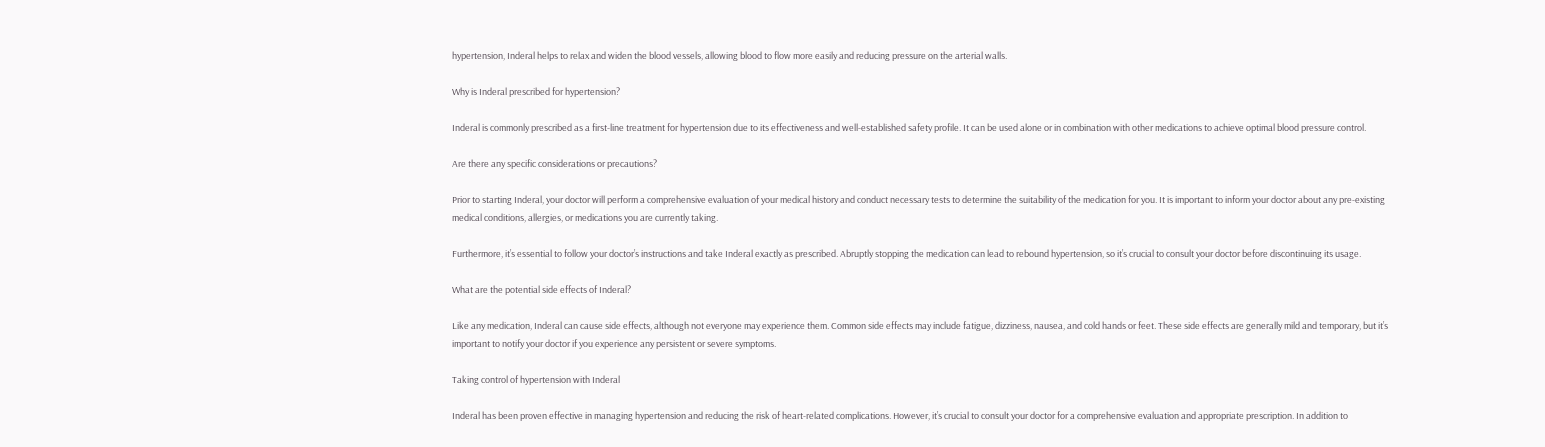hypertension, Inderal helps to relax and widen the blood vessels, allowing blood to flow more easily and reducing pressure on the arterial walls.

Why is Inderal prescribed for hypertension?

Inderal is commonly prescribed as a first-line treatment for hypertension due to its effectiveness and well-established safety profile. It can be used alone or in combination with other medications to achieve optimal blood pressure control.

Are there any specific considerations or precautions?

Prior to starting Inderal, your doctor will perform a comprehensive evaluation of your medical history and conduct necessary tests to determine the suitability of the medication for you. It is important to inform your doctor about any pre-existing medical conditions, allergies, or medications you are currently taking.

Furthermore, it’s essential to follow your doctor’s instructions and take Inderal exactly as prescribed. Abruptly stopping the medication can lead to rebound hypertension, so it’s crucial to consult your doctor before discontinuing its usage.

What are the potential side effects of Inderal?

Like any medication, Inderal can cause side effects, although not everyone may experience them. Common side effects may include fatigue, dizziness, nausea, and cold hands or feet. These side effects are generally mild and temporary, but it’s important to notify your doctor if you experience any persistent or severe symptoms.

Taking control of hypertension with Inderal

Inderal has been proven effective in managing hypertension and reducing the risk of heart-related complications. However, it’s crucial to consult your doctor for a comprehensive evaluation and appropriate prescription. In addition to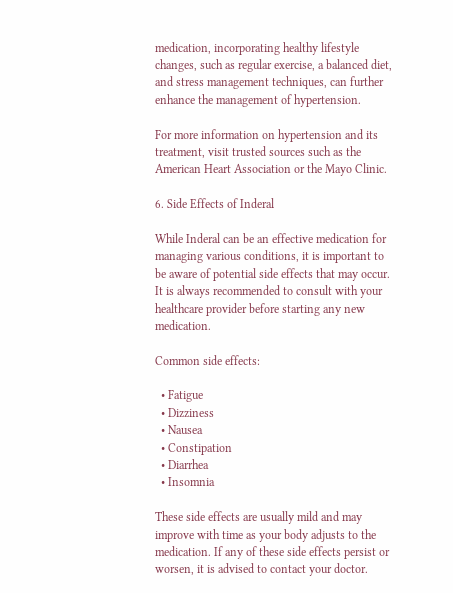medication, incorporating healthy lifestyle changes, such as regular exercise, a balanced diet, and stress management techniques, can further enhance the management of hypertension.

For more information on hypertension and its treatment, visit trusted sources such as the American Heart Association or the Mayo Clinic.

6. Side Effects of Inderal

While Inderal can be an effective medication for managing various conditions, it is important to be aware of potential side effects that may occur. It is always recommended to consult with your healthcare provider before starting any new medication.

Common side effects:

  • Fatigue
  • Dizziness
  • Nausea
  • Constipation
  • Diarrhea
  • Insomnia

These side effects are usually mild and may improve with time as your body adjusts to the medication. If any of these side effects persist or worsen, it is advised to contact your doctor.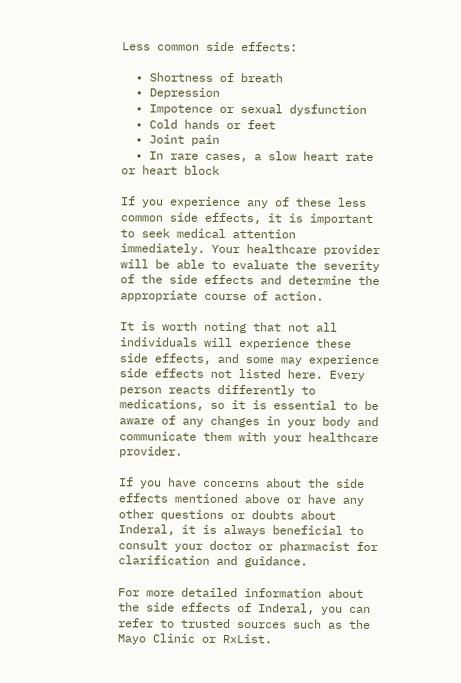Less common side effects:

  • Shortness of breath
  • Depression
  • Impotence or sexual dysfunction
  • Cold hands or feet
  • Joint pain
  • In rare cases, a slow heart rate or heart block

If you experience any of these less common side effects, it is important to seek medical attention immediately. Your healthcare provider will be able to evaluate the severity of the side effects and determine the appropriate course of action.

It is worth noting that not all individuals will experience these side effects, and some may experience side effects not listed here. Every person reacts differently to medications, so it is essential to be aware of any changes in your body and communicate them with your healthcare provider.

If you have concerns about the side effects mentioned above or have any other questions or doubts about Inderal, it is always beneficial to consult your doctor or pharmacist for clarification and guidance.

For more detailed information about the side effects of Inderal, you can refer to trusted sources such as the Mayo Clinic or RxList.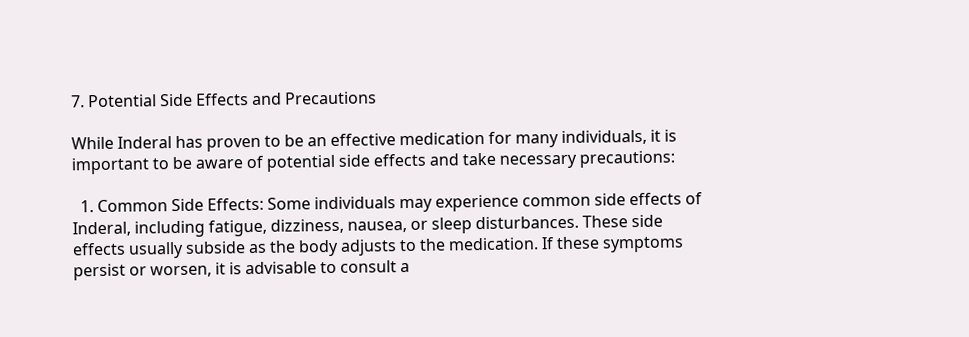7. Potential Side Effects and Precautions

While Inderal has proven to be an effective medication for many individuals, it is important to be aware of potential side effects and take necessary precautions:

  1. Common Side Effects: Some individuals may experience common side effects of Inderal, including fatigue, dizziness, nausea, or sleep disturbances. These side effects usually subside as the body adjusts to the medication. If these symptoms persist or worsen, it is advisable to consult a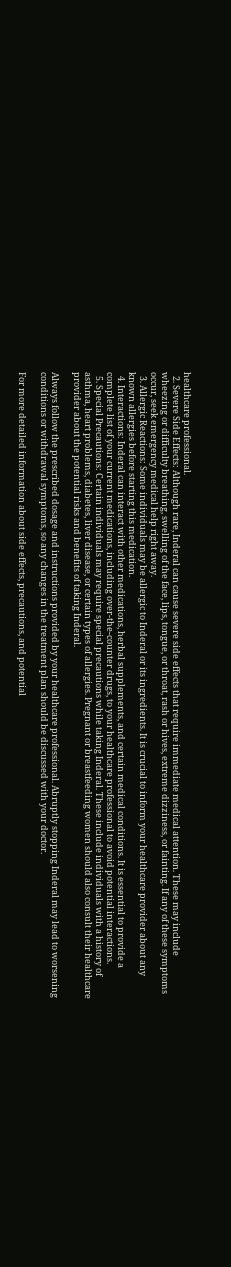healthcare professional.
  2. Severe Side Effects: Although rare, Inderal can cause severe side effects that require immediate medical attention. These may include wheezing or difficulty breathing, swelling of the face, lips, tongue, or throat, rash or hives, extreme dizziness, or fainting. If any of these symptoms occur, seek emergency medical help right away.
  3. Allergic Reactions: Some individuals may be allergic to Inderal or its ingredients. It is crucial to inform your healthcare provider about any known allergies before starting this medication.
  4. Interactions: Inderal can interact with other medications, herbal supplements, and certain medical conditions. It is essential to provide a complete list of your current medications, including over-the-counter drugs, to your healthcare professional to avoid potential interactions.
  5. Special Precautions: Certain individuals may require special precautions while taking Inderal. These include individuals with a history of asthma, heart problems, diabetes, liver disease, or certain types of allergies. Pregnant or breastfeeding women should also consult their healthcare provider about the potential risks and benefits of taking Inderal.

Always follow the prescribed dosage and instructions provided by your healthcare professional. Abruptly stopping Inderal may lead to worsening conditions or withdrawal symptoms, so any changes in the treatment plan should be discussed with your doctor.

For more detailed information about side effects, precautions, and potential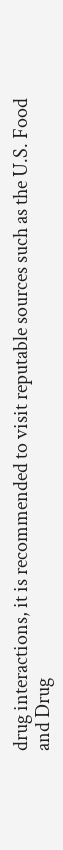drug interactions, it is recommended to visit reputable sources such as the U.S. Food and Drug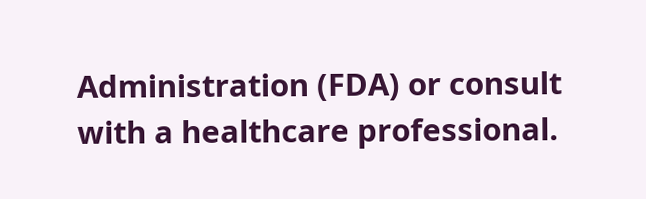Administration (FDA) or consult with a healthcare professional.